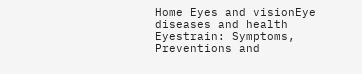Home Eyes and visionEye diseases and health Eyestrain: Symptoms, Preventions and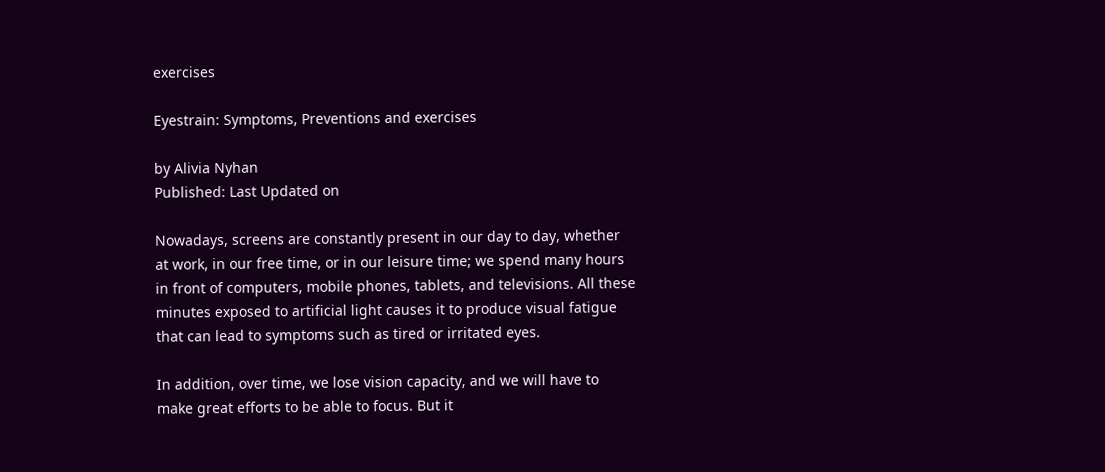exercises

Eyestrain: Symptoms, Preventions and exercises

by Alivia Nyhan
Published: Last Updated on

Nowadays, screens are constantly present in our day to day, whether at work, in our free time, or in our leisure time; we spend many hours in front of computers, mobile phones, tablets, and televisions. All these minutes exposed to artificial light causes it to produce visual fatigue that can lead to symptoms such as tired or irritated eyes.

In addition, over time, we lose vision capacity, and we will have to make great efforts to be able to focus. But it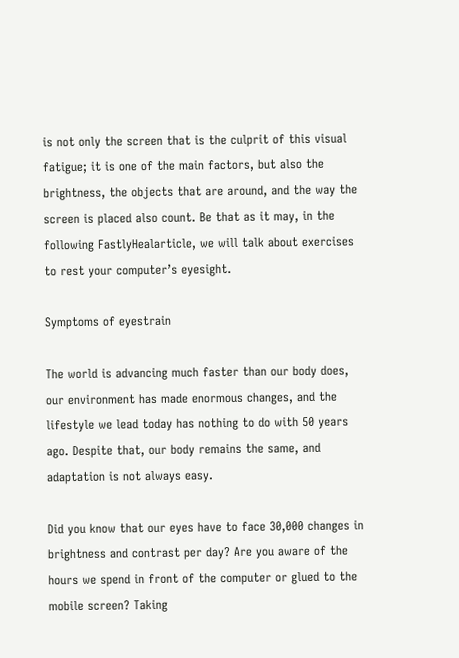is not only the screen that is the culprit of this visual fatigue; it is one of the main factors, but also the brightness, the objects that are around, and the way the screen is placed also count. Be that as it may, in the following FastlyHealarticle, we will talk about exercises to rest your computer’s eyesight.

Symptoms of eyestrain

The world is advancing much faster than our body does, our environment has made enormous changes, and the lifestyle we lead today has nothing to do with 50 years ago. Despite that, our body remains the same, and adaptation is not always easy.

Did you know that our eyes have to face 30,000 changes in brightness and contrast per day? Are you aware of the hours we spend in front of the computer or glued to the mobile screen? Taking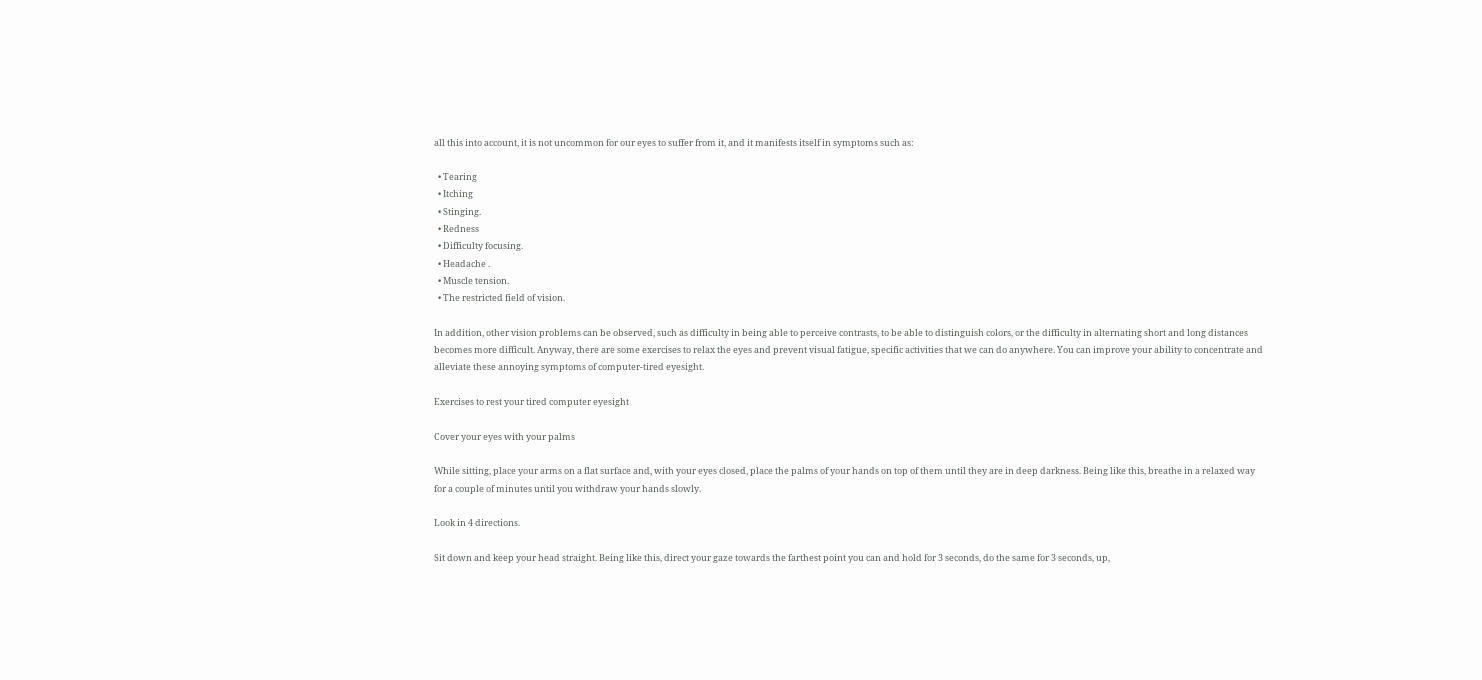all this into account, it is not uncommon for our eyes to suffer from it, and it manifests itself in symptoms such as:

  • Tearing
  • Itching
  • Stinging.
  • Redness
  • Difficulty focusing.
  • Headache .
  • Muscle tension.
  • The restricted field of vision.

In addition, other vision problems can be observed, such as difficulty in being able to perceive contrasts, to be able to distinguish colors, or the difficulty in alternating short and long distances becomes more difficult. Anyway, there are some exercises to relax the eyes and prevent visual fatigue, specific activities that we can do anywhere. You can improve your ability to concentrate and alleviate these annoying symptoms of computer-tired eyesight.

Exercises to rest your tired computer eyesight

Cover your eyes with your palms

While sitting, place your arms on a flat surface and, with your eyes closed, place the palms of your hands on top of them until they are in deep darkness. Being like this, breathe in a relaxed way for a couple of minutes until you withdraw your hands slowly.

Look in 4 directions.

Sit down and keep your head straight. Being like this, direct your gaze towards the farthest point you can and hold for 3 seconds, do the same for 3 seconds, up,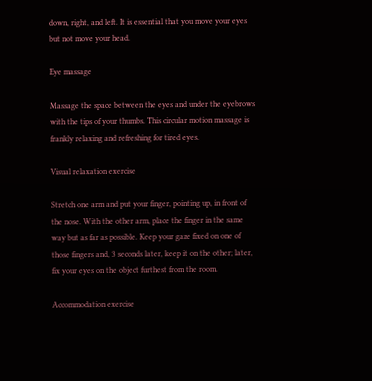down, right, and left. It is essential that you move your eyes but not move your head.

Eye massage

Massage the space between the eyes and under the eyebrows with the tips of your thumbs. This circular motion massage is frankly relaxing and refreshing for tired eyes.

Visual relaxation exercise

Stretch one arm and put your finger, pointing up, in front of the nose. With the other arm, place the finger in the same way but as far as possible. Keep your gaze fixed on one of those fingers and, 3 seconds later, keep it on the other; later, fix your eyes on the object furthest from the room.

Accommodation exercise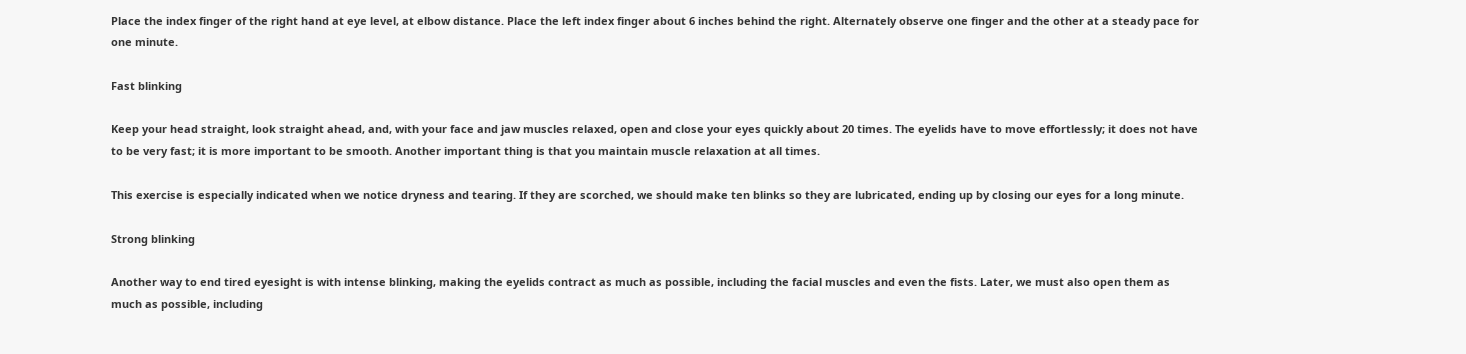Place the index finger of the right hand at eye level, at elbow distance. Place the left index finger about 6 inches behind the right. Alternately observe one finger and the other at a steady pace for one minute.

Fast blinking

Keep your head straight, look straight ahead, and, with your face and jaw muscles relaxed, open and close your eyes quickly about 20 times. The eyelids have to move effortlessly; it does not have to be very fast; it is more important to be smooth. Another important thing is that you maintain muscle relaxation at all times.

This exercise is especially indicated when we notice dryness and tearing. If they are scorched, we should make ten blinks so they are lubricated, ending up by closing our eyes for a long minute.

Strong blinking

Another way to end tired eyesight is with intense blinking, making the eyelids contract as much as possible, including the facial muscles and even the fists. Later, we must also open them as much as possible, including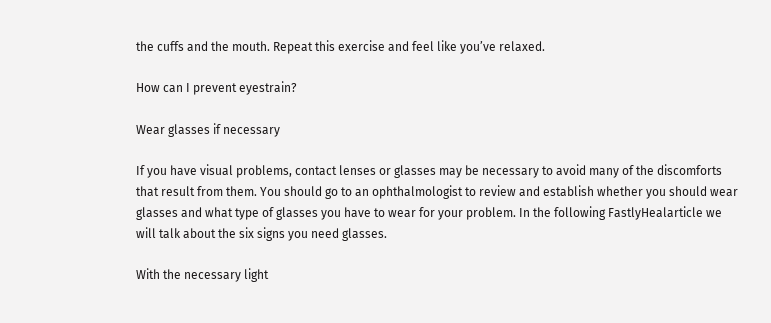the cuffs and the mouth. Repeat this exercise and feel like you’ve relaxed.

How can I prevent eyestrain?

Wear glasses if necessary

If you have visual problems, contact lenses or glasses may be necessary to avoid many of the discomforts that result from them. You should go to an ophthalmologist to review and establish whether you should wear glasses and what type of glasses you have to wear for your problem. In the following FastlyHealarticle we will talk about the six signs you need glasses.

With the necessary light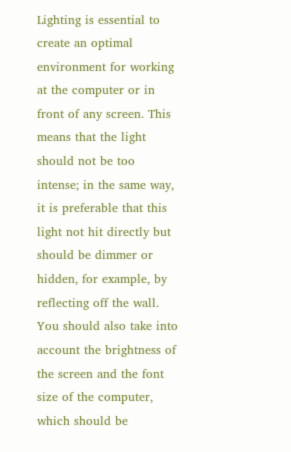Lighting is essential to create an optimal environment for working at the computer or in front of any screen. This means that the light should not be too intense; in the same way, it is preferable that this light not hit directly but should be dimmer or hidden, for example, by reflecting off the wall. You should also take into account the brightness of the screen and the font size of the computer, which should be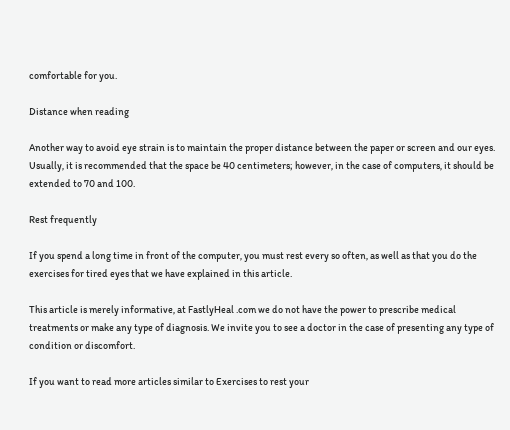comfortable for you.

Distance when reading

Another way to avoid eye strain is to maintain the proper distance between the paper or screen and our eyes. Usually, it is recommended that the space be 40 centimeters; however, in the case of computers, it should be extended to 70 and 100.

Rest frequently

If you spend a long time in front of the computer, you must rest every so often, as well as that you do the exercises for tired eyes that we have explained in this article.

This article is merely informative, at FastlyHeal .com we do not have the power to prescribe medical treatments or make any type of diagnosis. We invite you to see a doctor in the case of presenting any type of condition or discomfort.

If you want to read more articles similar to Exercises to rest your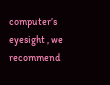computer’s eyesight , we recommend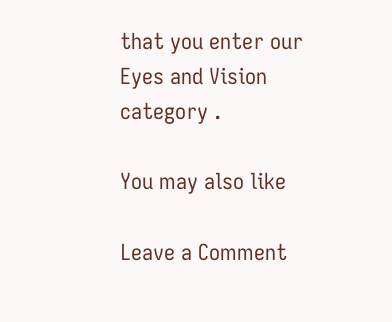that you enter our Eyes and Vision category .

You may also like

Leave a Comment